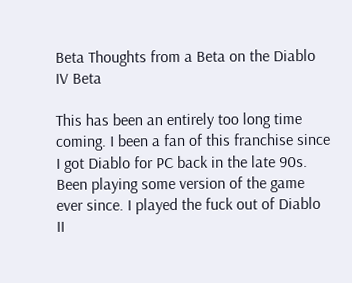Beta Thoughts from a Beta on the Diablo IV Beta

This has been an entirely too long time coming. I been a fan of this franchise since I got Diablo for PC back in the late 90s. Been playing some version of the game ever since. I played the fuck out of Diablo II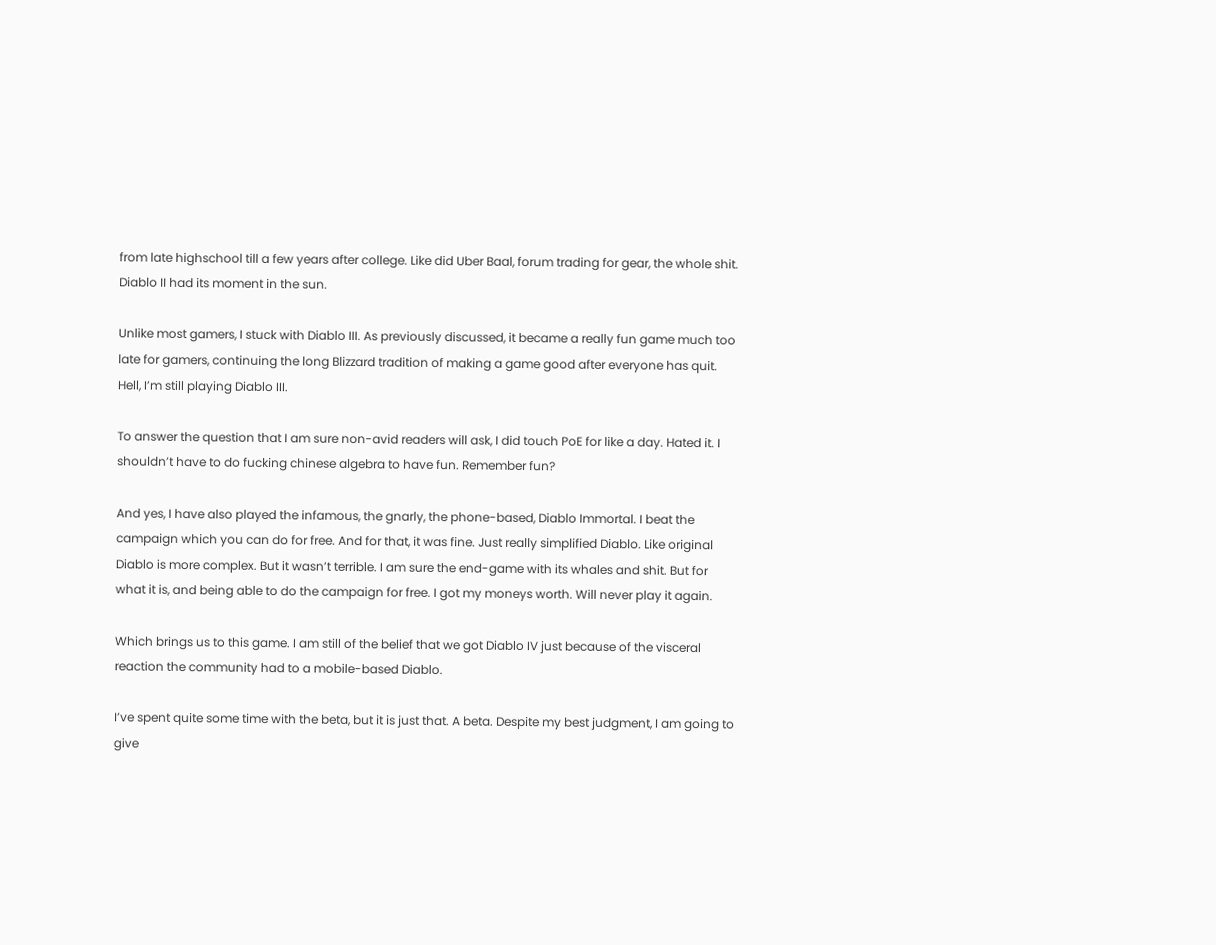from late highschool till a few years after college. Like did Uber Baal, forum trading for gear, the whole shit. Diablo II had its moment in the sun.

Unlike most gamers, I stuck with Diablo III. As previously discussed, it became a really fun game much too late for gamers, continuing the long Blizzard tradition of making a game good after everyone has quit. Hell, I’m still playing Diablo III.

To answer the question that I am sure non-avid readers will ask, I did touch PoE for like a day. Hated it. I shouldn’t have to do fucking chinese algebra to have fun. Remember fun?

And yes, I have also played the infamous, the gnarly, the phone-based, Diablo Immortal. I beat the campaign which you can do for free. And for that, it was fine. Just really simplified Diablo. Like original Diablo is more complex. But it wasn’t terrible. I am sure the end-game with its whales and shit. But for what it is, and being able to do the campaign for free. I got my moneys worth. Will never play it again.

Which brings us to this game. I am still of the belief that we got Diablo IV just because of the visceral reaction the community had to a mobile-based Diablo.

I’ve spent quite some time with the beta, but it is just that. A beta. Despite my best judgment, I am going to give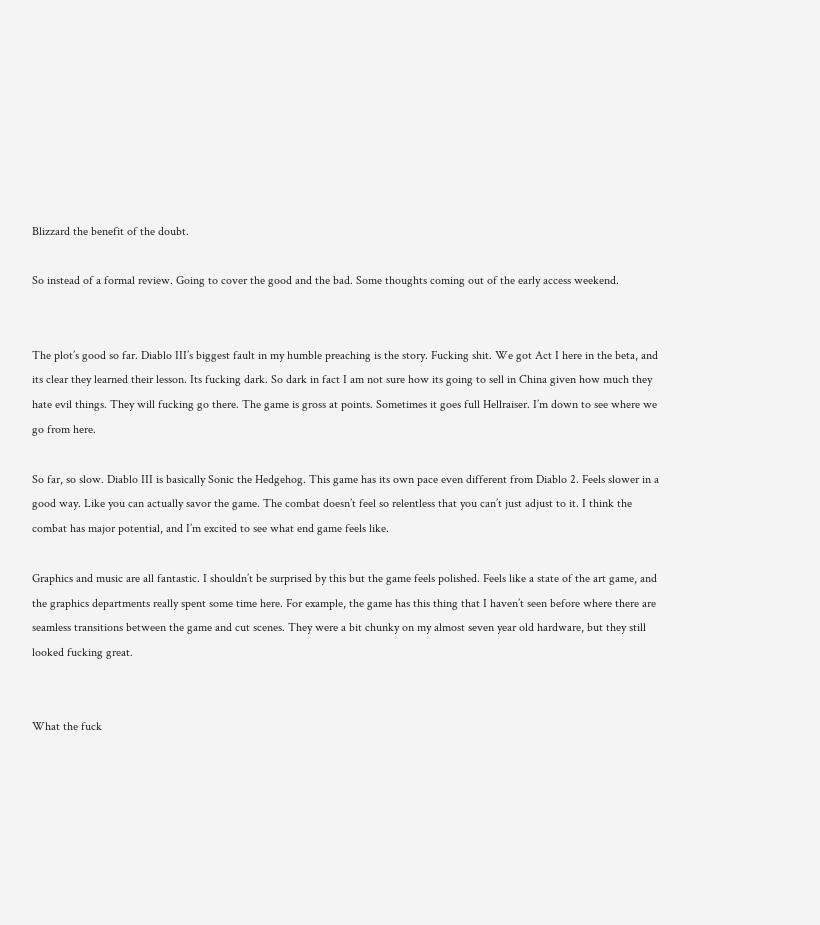Blizzard the benefit of the doubt.

So instead of a formal review. Going to cover the good and the bad. Some thoughts coming out of the early access weekend.


The plot’s good so far. Diablo III’s biggest fault in my humble preaching is the story. Fucking shit. We got Act I here in the beta, and its clear they learned their lesson. Its fucking dark. So dark in fact I am not sure how its going to sell in China given how much they hate evil things. They will fucking go there. The game is gross at points. Sometimes it goes full Hellraiser. I’m down to see where we go from here.

So far, so slow. Diablo III is basically Sonic the Hedgehog. This game has its own pace even different from Diablo 2. Feels slower in a good way. Like you can actually savor the game. The combat doesn’t feel so relentless that you can’t just adjust to it. I think the combat has major potential, and I’m excited to see what end game feels like.

Graphics and music are all fantastic. I shouldn’t be surprised by this but the game feels polished. Feels like a state of the art game, and the graphics departments really spent some time here. For example, the game has this thing that I haven’t seen before where there are seamless transitions between the game and cut scenes. They were a bit chunky on my almost seven year old hardware, but they still looked fucking great.


What the fuck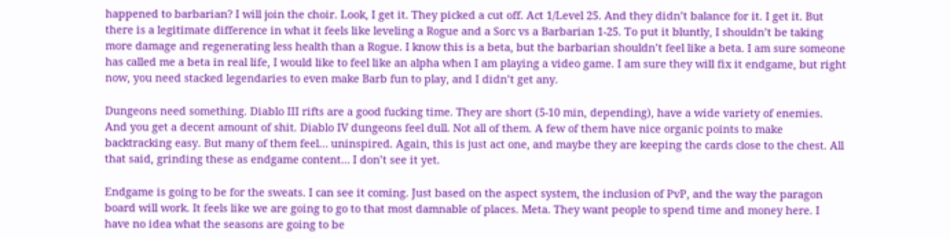happened to barbarian? I will join the choir. Look, I get it. They picked a cut off. Act 1/Level 25. And they didn’t balance for it. I get it. But there is a legitimate difference in what it feels like leveling a Rogue and a Sorc vs a Barbarian 1-25. To put it bluntly, I shouldn’t be taking more damage and regenerating less health than a Rogue. I know this is a beta, but the barbarian shouldn’t feel like a beta. I am sure someone has called me a beta in real life, I would like to feel like an alpha when I am playing a video game. I am sure they will fix it endgame, but right now, you need stacked legendaries to even make Barb fun to play, and I didn’t get any.

Dungeons need something. Diablo III rifts are a good fucking time. They are short (5-10 min, depending), have a wide variety of enemies. And you get a decent amount of shit. Diablo IV dungeons feel dull. Not all of them. A few of them have nice organic points to make backtracking easy. But many of them feel… uninspired. Again, this is just act one, and maybe they are keeping the cards close to the chest. All that said, grinding these as endgame content… I don’t see it yet.

Endgame is going to be for the sweats. I can see it coming. Just based on the aspect system, the inclusion of PvP, and the way the paragon board will work. It feels like we are going to go to that most damnable of places. Meta. They want people to spend time and money here. I have no idea what the seasons are going to be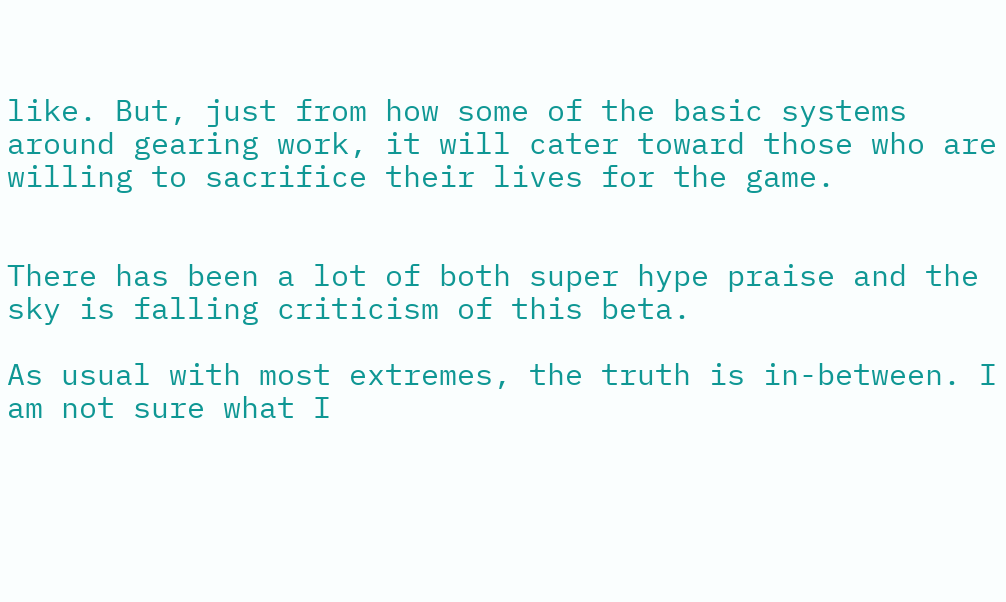like. But, just from how some of the basic systems around gearing work, it will cater toward those who are willing to sacrifice their lives for the game.


There has been a lot of both super hype praise and the sky is falling criticism of this beta.

As usual with most extremes, the truth is in-between. I am not sure what I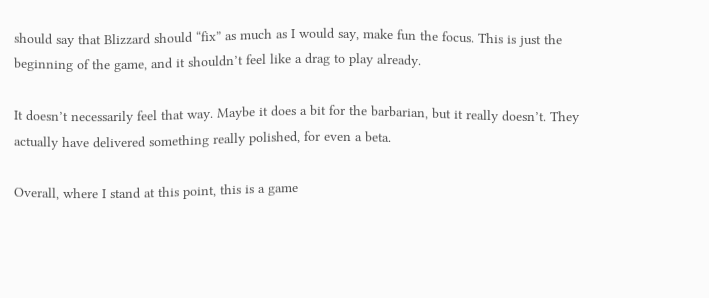should say that Blizzard should “fix” as much as I would say, make fun the focus. This is just the beginning of the game, and it shouldn’t feel like a drag to play already.

It doesn’t necessarily feel that way. Maybe it does a bit for the barbarian, but it really doesn’t. They actually have delivered something really polished, for even a beta.

Overall, where I stand at this point, this is a game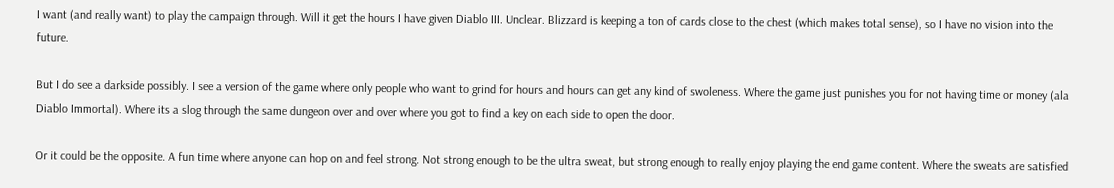I want (and really want) to play the campaign through. Will it get the hours I have given Diablo III. Unclear. Blizzard is keeping a ton of cards close to the chest (which makes total sense), so I have no vision into the future.

But I do see a darkside possibly. I see a version of the game where only people who want to grind for hours and hours can get any kind of swoleness. Where the game just punishes you for not having time or money (ala Diablo Immortal). Where its a slog through the same dungeon over and over where you got to find a key on each side to open the door.

Or it could be the opposite. A fun time where anyone can hop on and feel strong. Not strong enough to be the ultra sweat, but strong enough to really enjoy playing the end game content. Where the sweats are satisfied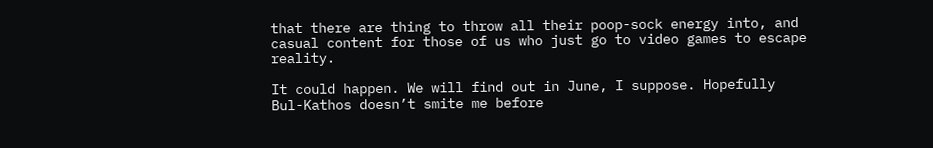that there are thing to throw all their poop-sock energy into, and casual content for those of us who just go to video games to escape reality.

It could happen. We will find out in June, I suppose. Hopefully Bul-Kathos doesn’t smite me before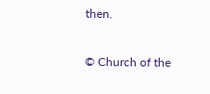then.

© Church of the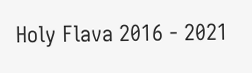Holy Flava 2016 - 2021